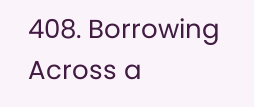408. Borrowing Across a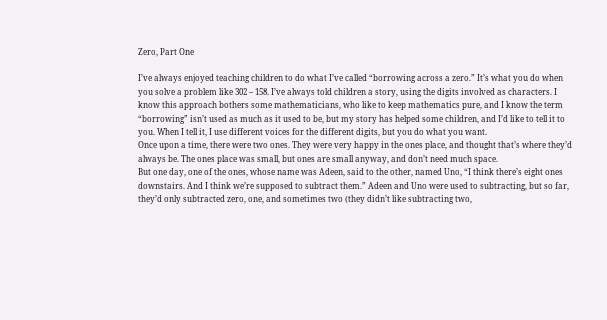Zero, Part One

I’ve always enjoyed teaching children to do what I’ve called “borrowing across a zero.” It’s what you do when you solve a problem like 302 – 158. I’ve always told children a story, using the digits involved as characters. I know this approach bothers some mathematicians, who like to keep mathematics pure, and I know the term “borrowing” isn’t used as much as it used to be, but my story has helped some children, and I’d like to tell it to you. When I tell it, I use different voices for the different digits, but you do what you want.
Once upon a time, there were two ones. They were very happy in the ones place, and thought that’s where they’d always be. The ones place was small, but ones are small anyway, and don’t need much space.
But one day, one of the ones, whose name was Adeen, said to the other, named Uno, “I think there’s eight ones downstairs. And I think we’re supposed to subtract them.” Adeen and Uno were used to subtracting, but so far, they’d only subtracted zero, one, and sometimes two (they didn’t like subtracting two,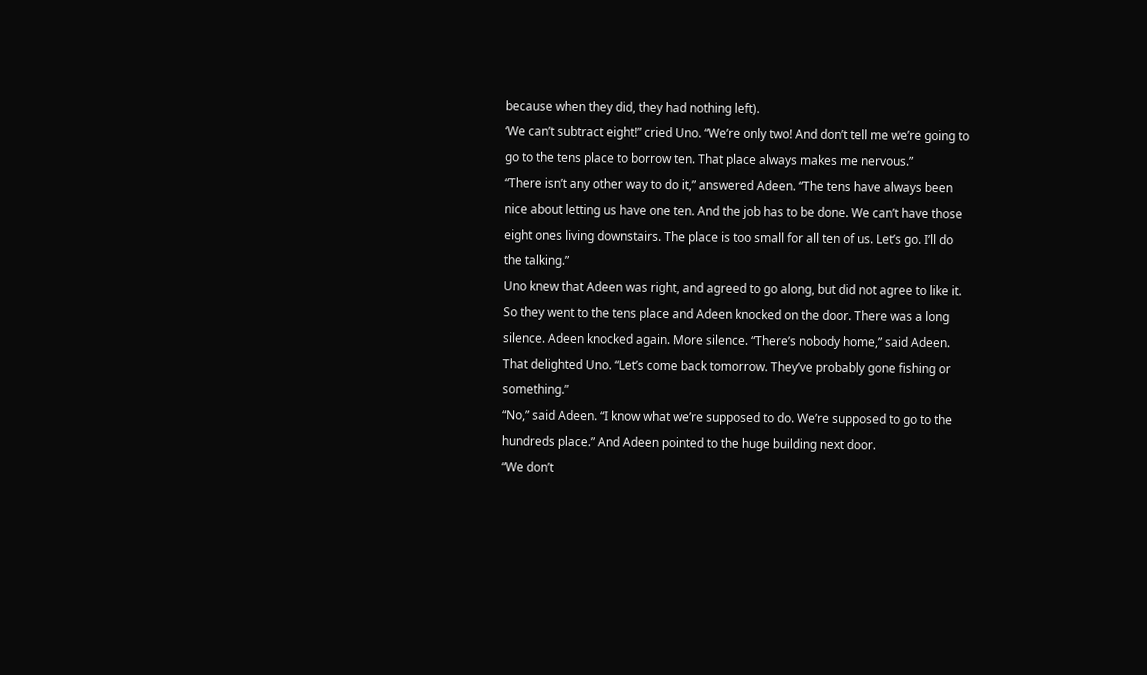because when they did, they had nothing left).
‘We can’t subtract eight!” cried Uno. “We’re only two! And don’t tell me we’re going to go to the tens place to borrow ten. That place always makes me nervous.”
“There isn’t any other way to do it,” answered Adeen. “The tens have always been nice about letting us have one ten. And the job has to be done. We can’t have those eight ones living downstairs. The place is too small for all ten of us. Let’s go. I’ll do the talking.”
Uno knew that Adeen was right, and agreed to go along, but did not agree to like it. So they went to the tens place and Adeen knocked on the door. There was a long silence. Adeen knocked again. More silence. “There’s nobody home,” said Adeen.
That delighted Uno. “Let’s come back tomorrow. They’ve probably gone fishing or something.”
“No,” said Adeen. “I know what we’re supposed to do. We’re supposed to go to the hundreds place.” And Adeen pointed to the huge building next door.
“We don’t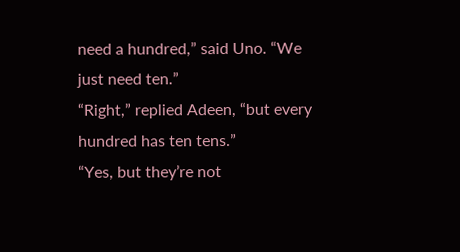need a hundred,” said Uno. “We just need ten.”
“Right,” replied Adeen, “but every hundred has ten tens.”
“Yes, but they’re not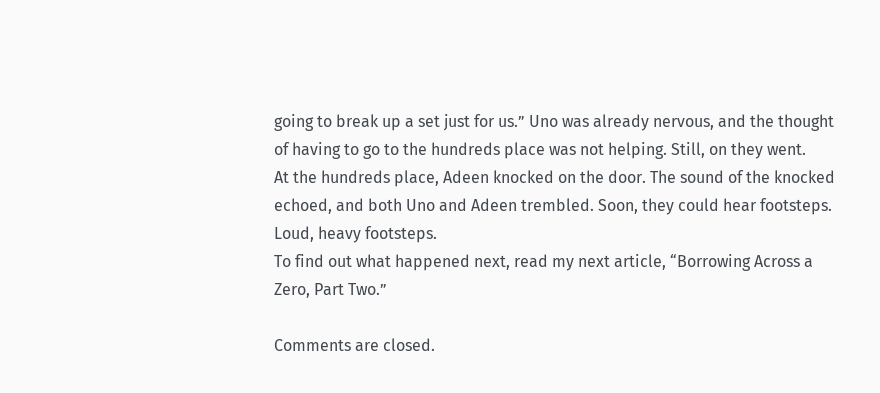going to break up a set just for us.” Uno was already nervous, and the thought of having to go to the hundreds place was not helping. Still, on they went.
At the hundreds place, Adeen knocked on the door. The sound of the knocked echoed, and both Uno and Adeen trembled. Soon, they could hear footsteps. Loud, heavy footsteps.
To find out what happened next, read my next article, “Borrowing Across a Zero, Part Two.”

Comments are closed.